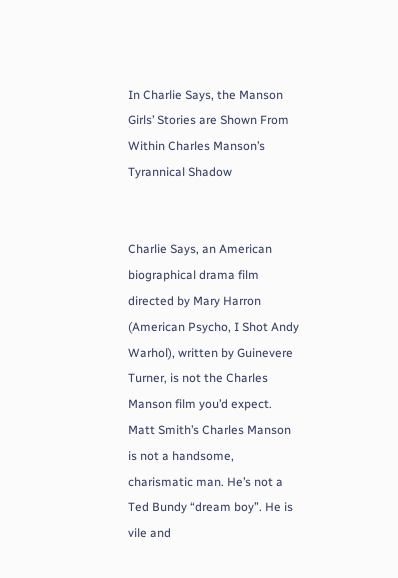In Charlie Says, the Manson Girls’ Stories are Shown From Within Charles Manson’s Tyrannical Shadow


Charlie Says, an American biographical drama film directed by Mary Harron (American Psycho, I Shot Andy Warhol), written by Guinevere Turner, is not the Charles Manson film you’d expect. Matt Smith’s Charles Manson is not a handsome, charismatic man. He’s not a Ted Bundy “dream boy”. He is vile and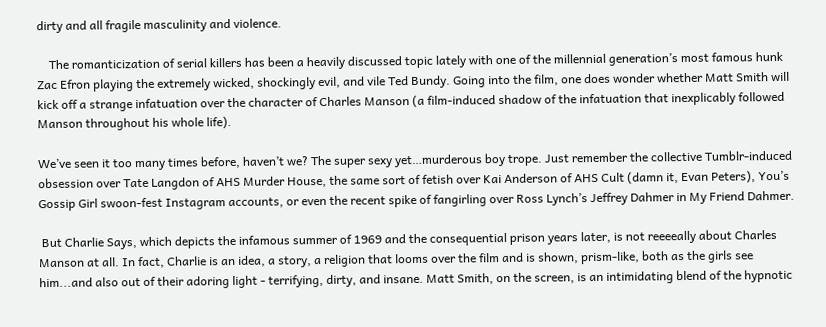dirty and all fragile masculinity and violence.

    The romanticization of serial killers has been a heavily discussed topic lately with one of the millennial generation’s most famous hunk Zac Efron playing the extremely wicked, shockingly evil, and vile Ted Bundy. Going into the film, one does wonder whether Matt Smith will kick off a strange infatuation over the character of Charles Manson (a film-induced shadow of the infatuation that inexplicably followed Manson throughout his whole life).

We’ve seen it too many times before, haven’t we? The super sexy yet…murderous boy trope. Just remember the collective Tumblr-induced obsession over Tate Langdon of AHS Murder House, the same sort of fetish over Kai Anderson of AHS Cult (damn it, Evan Peters), You’s Gossip Girl swoon-fest Instagram accounts, or even the recent spike of fangirling over Ross Lynch’s Jeffrey Dahmer in My Friend Dahmer.

 But Charlie Says, which depicts the infamous summer of 1969 and the consequential prison years later, is not reeeeally about Charles Manson at all. In fact, Charlie is an idea, a story, a religion that looms over the film and is shown, prism-like, both as the girls see him...and also out of their adoring light - terrifying, dirty, and insane. Matt Smith, on the screen, is an intimidating blend of the hypnotic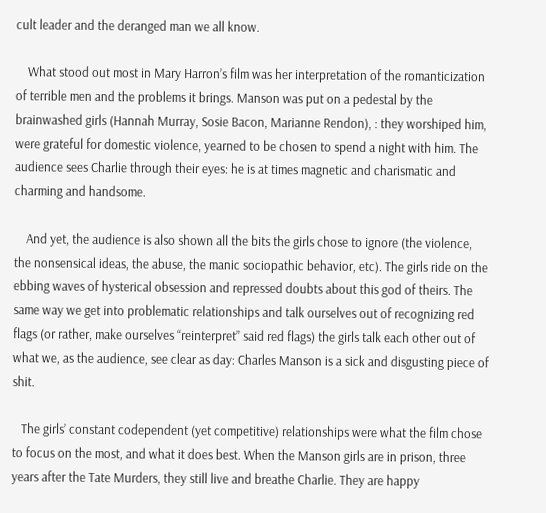cult leader and the deranged man we all know.

    What stood out most in Mary Harron’s film was her interpretation of the romanticization of terrible men and the problems it brings. Manson was put on a pedestal by the brainwashed girls (Hannah Murray, Sosie Bacon, Marianne Rendon), : they worshiped him, were grateful for domestic violence, yearned to be chosen to spend a night with him. The audience sees Charlie through their eyes: he is at times magnetic and charismatic and charming and handsome.

    And yet, the audience is also shown all the bits the girls chose to ignore (the violence, the nonsensical ideas, the abuse, the manic sociopathic behavior, etc). The girls ride on the ebbing waves of hysterical obsession and repressed doubts about this god of theirs. The same way we get into problematic relationships and talk ourselves out of recognizing red flags (or rather, make ourselves “reinterpret” said red flags) the girls talk each other out of what we, as the audience, see clear as day: Charles Manson is a sick and disgusting piece of shit.

   The girls’ constant codependent (yet competitive) relationships were what the film chose to focus on the most, and what it does best. When the Manson girls are in prison, three years after the Tate Murders, they still live and breathe Charlie. They are happy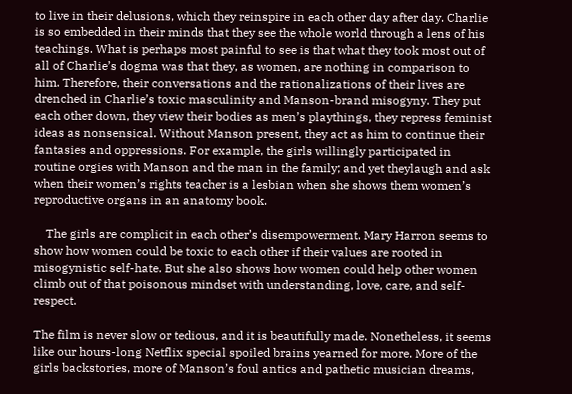to live in their delusions, which they reinspire in each other day after day. Charlie is so embedded in their minds that they see the whole world through a lens of his teachings. What is perhaps most painful to see is that what they took most out of all of Charlie’s dogma was that they, as women, are nothing in comparison to him. Therefore, their conversations and the rationalizations of their lives are drenched in Charlie’s toxic masculinity and Manson-brand misogyny. They put each other down, they view their bodies as men’s playthings, they repress feminist ideas as nonsensical. Without Manson present, they act as him to continue their fantasies and oppressions. For example, the girls willingly participated in routine orgies with Manson and the man in the family; and yet theylaugh and ask when their women’s rights teacher is a lesbian when she shows them women’s reproductive organs in an anatomy book.

    The girls are complicit in each other’s disempowerment. Mary Harron seems to show how women could be toxic to each other if their values are rooted in misogynistic self-hate. But she also shows how women could help other women climb out of that poisonous mindset with understanding, love, care, and self-respect.

The film is never slow or tedious, and it is beautifully made. Nonetheless, it seems like our hours-long Netflix special spoiled brains yearned for more. More of the girls backstories, more of Manson’s foul antics and pathetic musician dreams,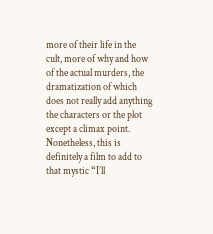more of their life in the cult, more of why and how of the actual murders, the dramatization of which does not really add anything the characters or the plot except a climax point. Nonetheless, this is definitely a film to add to that mystic “I’ll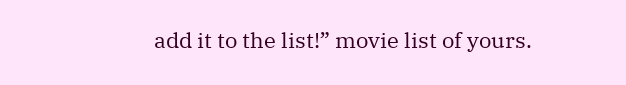add it to the list!” movie list of yours.